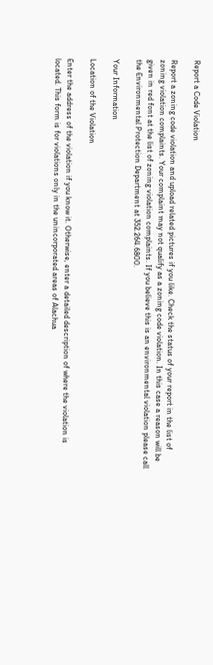Report a Code Violation

Report a zoning code violation and upload related pictures if you like. Check the status of your report in the list of zoning violation complaints. Your complaint may not qualify as a zoning code violation. In this case a reason will be given in red font at the list of zoning violation complaints. If you believe this is an environmental violation please call the Environmental Protection Department at 352.264.6800.

Your Information

Location of the Violation

Enter the address of the violation if you know it. Otherwise, enter a detailed description of where the violation is located. This form is for violations only in the unincorporated areas of Alachua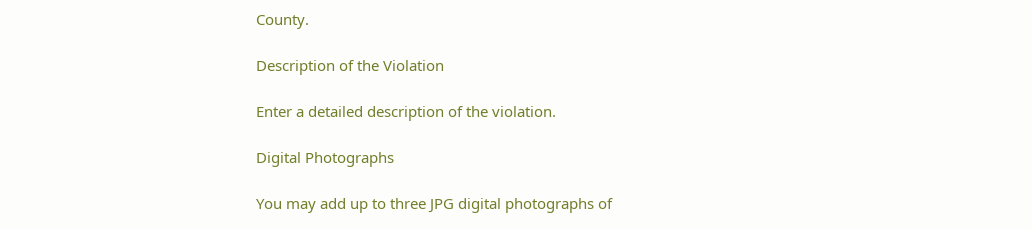County.

Description of the Violation

Enter a detailed description of the violation.

Digital Photographs

You may add up to three JPG digital photographs of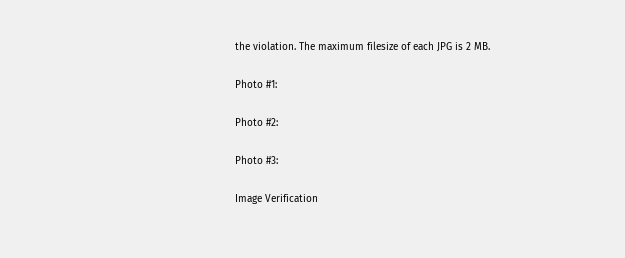the violation. The maximum filesize of each JPG is 2 MB.

Photo #1:

Photo #2:

Photo #3:

Image Verification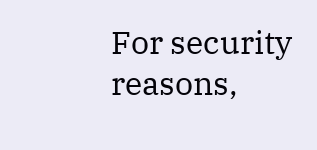For security reasons,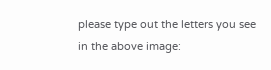please type out the letters you see in the above image: